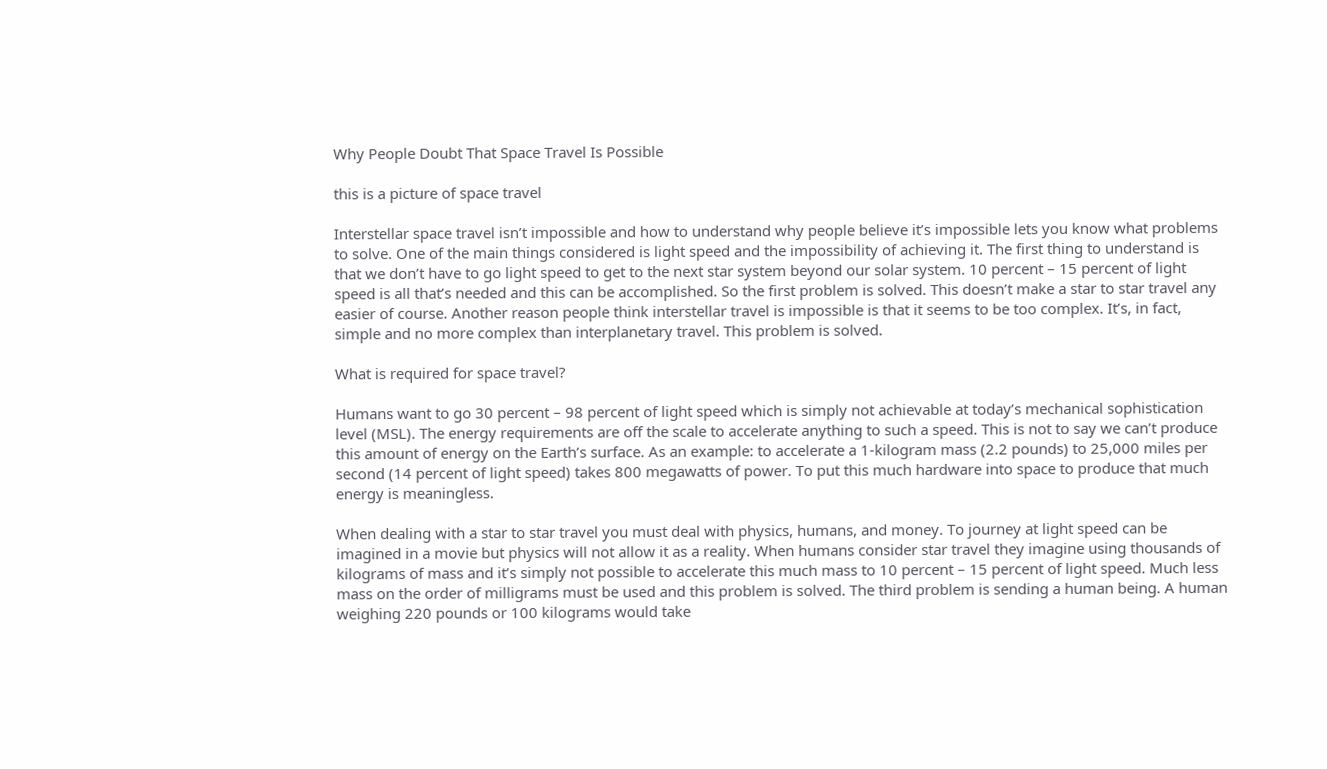Why People Doubt That Space Travel Is Possible

this is a picture of space travel

Interstellar space travel isn’t impossible and how to understand why people believe it’s impossible lets you know what problems to solve. One of the main things considered is light speed and the impossibility of achieving it. The first thing to understand is that we don’t have to go light speed to get to the next star system beyond our solar system. 10 percent – 15 percent of light speed is all that’s needed and this can be accomplished. So the first problem is solved. This doesn’t make a star to star travel any easier of course. Another reason people think interstellar travel is impossible is that it seems to be too complex. It’s, in fact, simple and no more complex than interplanetary travel. This problem is solved.

What is required for space travel?

Humans want to go 30 percent – 98 percent of light speed which is simply not achievable at today’s mechanical sophistication level (MSL). The energy requirements are off the scale to accelerate anything to such a speed. This is not to say we can’t produce this amount of energy on the Earth’s surface. As an example: to accelerate a 1-kilogram mass (2.2 pounds) to 25,000 miles per second (14 percent of light speed) takes 800 megawatts of power. To put this much hardware into space to produce that much energy is meaningless.

When dealing with a star to star travel you must deal with physics, humans, and money. To journey at light speed can be imagined in a movie but physics will not allow it as a reality. When humans consider star travel they imagine using thousands of kilograms of mass and it’s simply not possible to accelerate this much mass to 10 percent – 15 percent of light speed. Much less mass on the order of milligrams must be used and this problem is solved. The third problem is sending a human being. A human weighing 220 pounds or 100 kilograms would take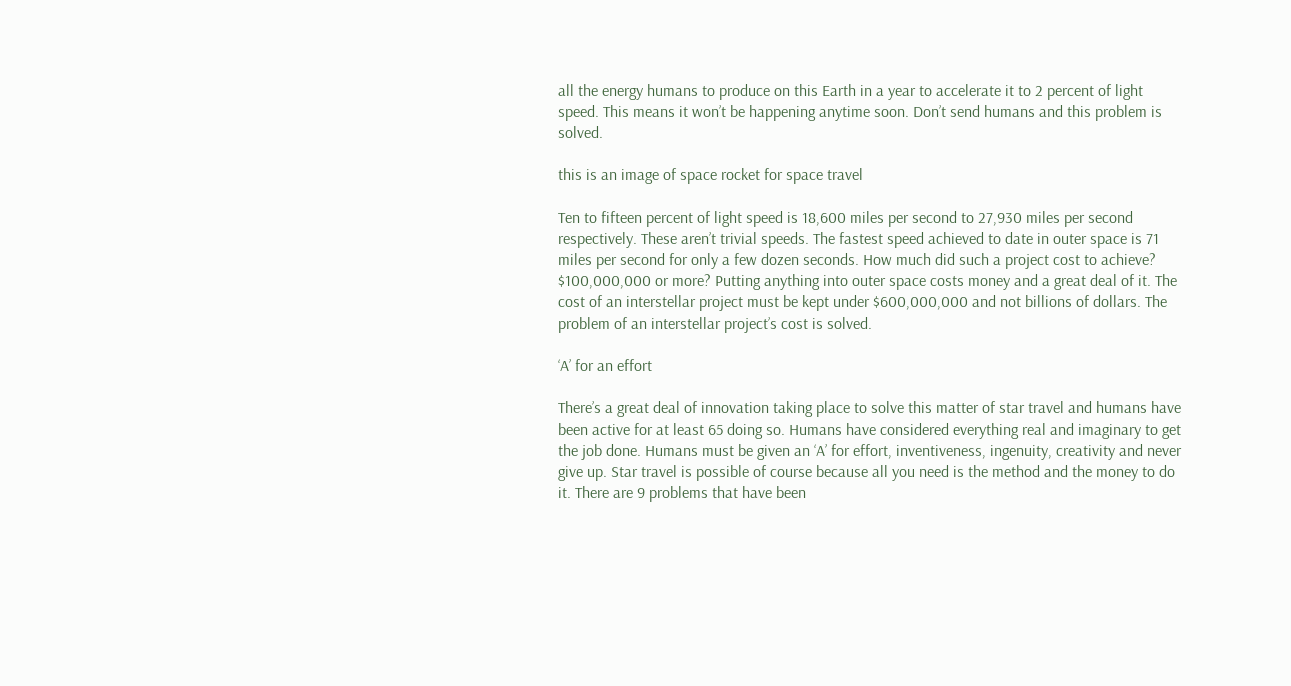all the energy humans to produce on this Earth in a year to accelerate it to 2 percent of light speed. This means it won’t be happening anytime soon. Don’t send humans and this problem is solved.

this is an image of space rocket for space travel

Ten to fifteen percent of light speed is 18,600 miles per second to 27,930 miles per second respectively. These aren’t trivial speeds. The fastest speed achieved to date in outer space is 71 miles per second for only a few dozen seconds. How much did such a project cost to achieve? $100,000,000 or more? Putting anything into outer space costs money and a great deal of it. The cost of an interstellar project must be kept under $600,000,000 and not billions of dollars. The problem of an interstellar project’s cost is solved.

‘A’ for an effort

There’s a great deal of innovation taking place to solve this matter of star travel and humans have been active for at least 65 doing so. Humans have considered everything real and imaginary to get the job done. Humans must be given an ‘A’ for effort, inventiveness, ingenuity, creativity and never give up. Star travel is possible of course because all you need is the method and the money to do it. There are 9 problems that have been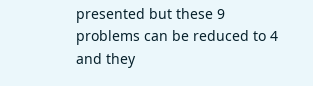presented but these 9 problems can be reduced to 4 and they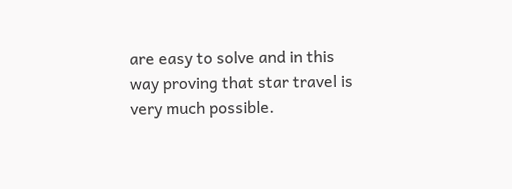are easy to solve and in this way proving that star travel is very much possible.